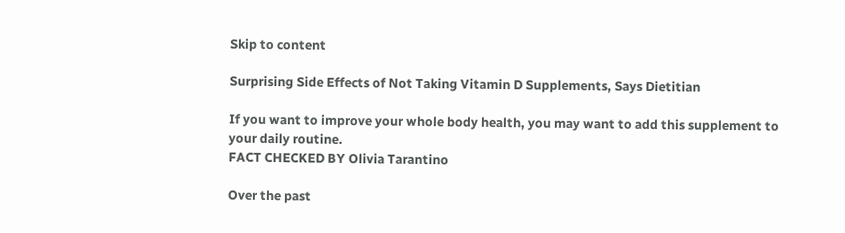Skip to content

Surprising Side Effects of Not Taking Vitamin D Supplements, Says Dietitian

If you want to improve your whole body health, you may want to add this supplement to your daily routine.
FACT CHECKED BY Olivia Tarantino

Over the past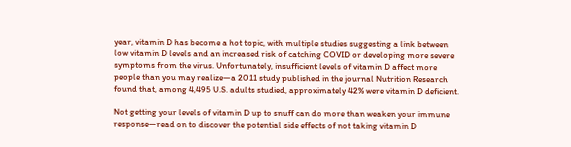year, vitamin D has become a hot topic, with multiple studies suggesting a link between low vitamin D levels and an increased risk of catching COVID or developing more severe symptoms from the virus. Unfortunately, insufficient levels of vitamin D affect more people than you may realize—a 2011 study published in the journal Nutrition Research found that, among 4,495 U.S. adults studied, approximately 42% were vitamin D deficient.

Not getting your levels of vitamin D up to snuff can do more than weaken your immune response—read on to discover the potential side effects of not taking vitamin D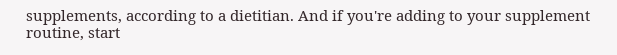supplements, according to a dietitian. And if you're adding to your supplement routine, start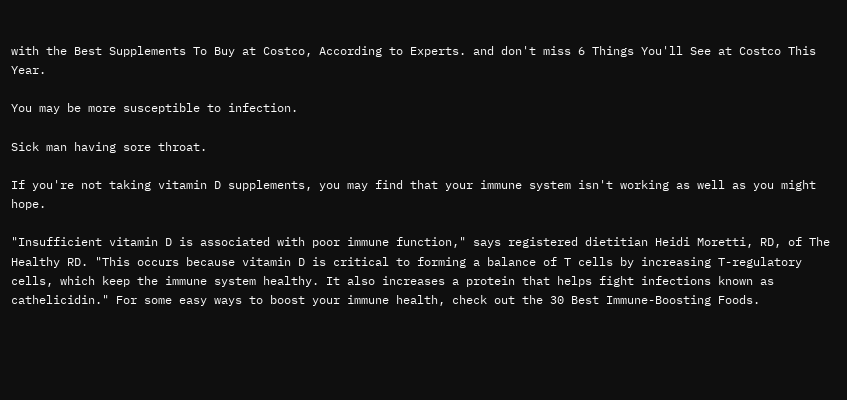with the Best Supplements To Buy at Costco, According to Experts. and don't miss 6 Things You'll See at Costco This Year.

You may be more susceptible to infection.

Sick man having sore throat.

If you're not taking vitamin D supplements, you may find that your immune system isn't working as well as you might hope.

"Insufficient vitamin D is associated with poor immune function," says registered dietitian Heidi Moretti, RD, of The Healthy RD. "This occurs because vitamin D is critical to forming a balance of T cells by increasing T-regulatory cells, which keep the immune system healthy. It also increases a protein that helps fight infections known as cathelicidin." For some easy ways to boost your immune health, check out the 30 Best Immune-Boosting Foods.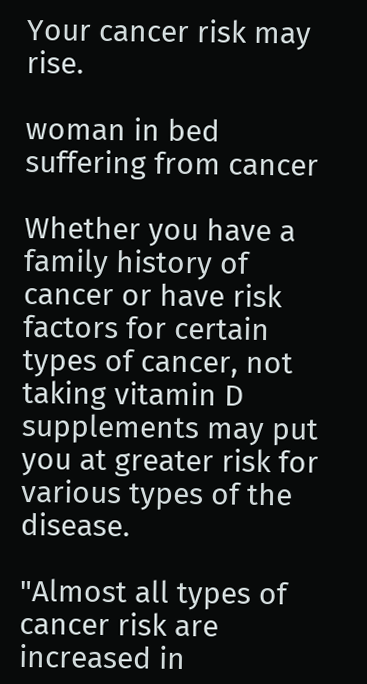Your cancer risk may rise.

woman in bed suffering from cancer

Whether you have a family history of cancer or have risk factors for certain types of cancer, not taking vitamin D supplements may put you at greater risk for various types of the disease.

"Almost all types of cancer risk are increased in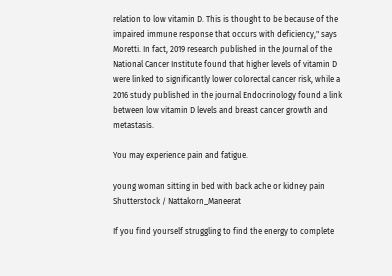relation to low vitamin D. This is thought to be because of the impaired immune response that occurs with deficiency," says Moretti. In fact, 2019 research published in the Journal of the National Cancer Institute found that higher levels of vitamin D were linked to significantly lower colorectal cancer risk, while a 2016 study published in the journal Endocrinology found a link between low vitamin D levels and breast cancer growth and metastasis.

You may experience pain and fatigue.

young woman sitting in bed with back ache or kidney pain
Shutterstock / Nattakorn_Maneerat

If you find yourself struggling to find the energy to complete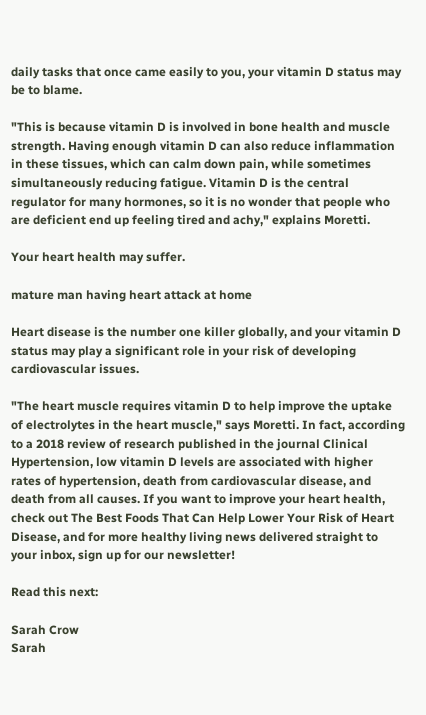daily tasks that once came easily to you, your vitamin D status may be to blame.

"This is because vitamin D is involved in bone health and muscle strength. Having enough vitamin D can also reduce inflammation in these tissues, which can calm down pain, while sometimes simultaneously reducing fatigue. Vitamin D is the central regulator for many hormones, so it is no wonder that people who are deficient end up feeling tired and achy," explains Moretti.

Your heart health may suffer.

mature man having heart attack at home

Heart disease is the number one killer globally, and your vitamin D status may play a significant role in your risk of developing cardiovascular issues.

"The heart muscle requires vitamin D to help improve the uptake of electrolytes in the heart muscle," says Moretti. In fact, according to a 2018 review of research published in the journal Clinical Hypertension, low vitamin D levels are associated with higher rates of hypertension, death from cardiovascular disease, and death from all causes. If you want to improve your heart health, check out The Best Foods That Can Help Lower Your Risk of Heart Disease, and for more healthy living news delivered straight to your inbox, sign up for our newsletter!

Read this next:

Sarah Crow
Sarah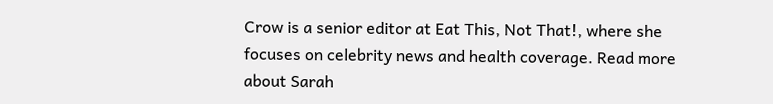Crow is a senior editor at Eat This, Not That!, where she focuses on celebrity news and health coverage. Read more about Sarah